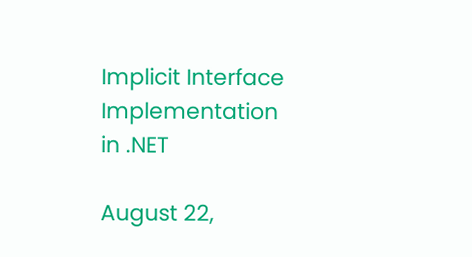Implicit Interface Implementation in .NET

August 22,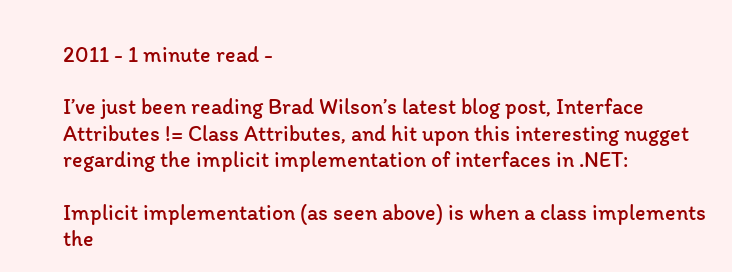2011 - 1 minute read -

I’ve just been reading Brad Wilson’s latest blog post, Interface Attributes != Class Attributes, and hit upon this interesting nugget regarding the implicit implementation of interfaces in .NET:

Implicit implementation (as seen above) is when a class implements the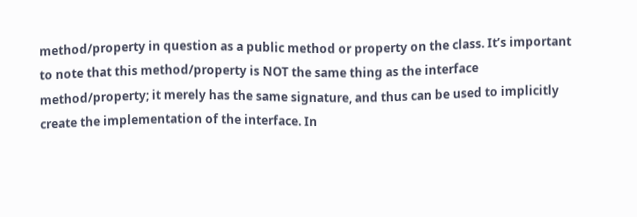method/property in question as a public method or property on the class. It’s important to note that this method/property is NOT the same thing as the interface method/property; it merely has the same signature, and thus can be used to implicitly create the implementation of the interface. In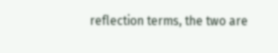reflection terms, the two are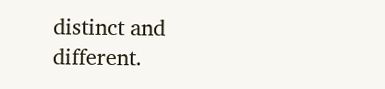distinct and different.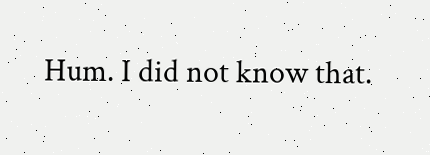Hum. I did not know that.